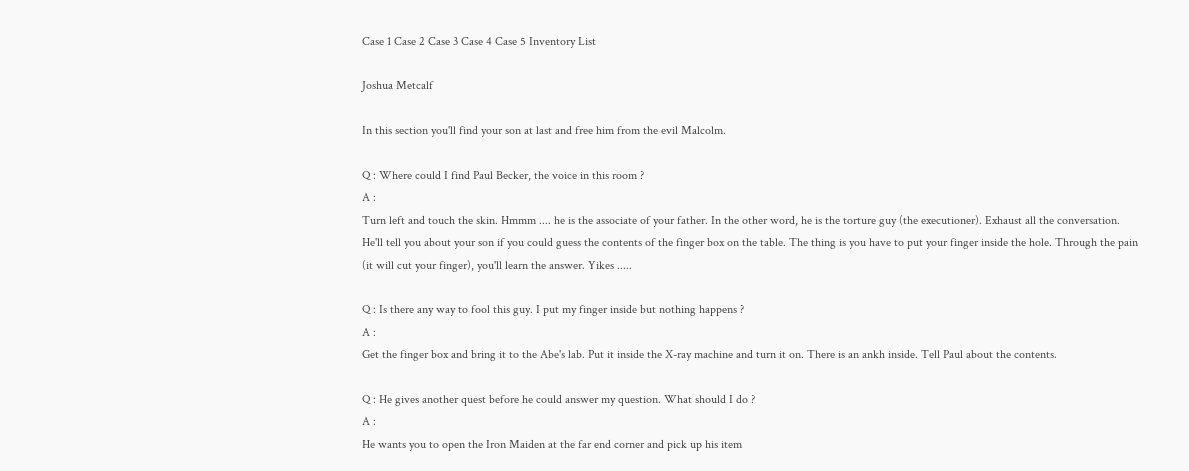Case 1 Case 2 Case 3 Case 4 Case 5 Inventory List

Joshua Metcalf

In this section you'll find your son at last and free him from the evil Malcolm.

Q : Where could I find Paul Becker, the voice in this room ?
A :
Turn left and touch the skin. Hmmm .... he is the associate of your father. In the other word, he is the torture guy (the executioner). Exhaust all the conversation. He'll tell you about your son if you could guess the contents of the finger box on the table. The thing is you have to put your finger inside the hole. Through the pain (it will cut your finger), you'll learn the answer. Yikes .....

Q : Is there any way to fool this guy. I put my finger inside but nothing happens ?
A :
Get the finger box and bring it to the Abe's lab. Put it inside the X-ray machine and turn it on. There is an ankh inside. Tell Paul about the contents.

Q : He gives another quest before he could answer my question. What should I do ?
A :
He wants you to open the Iron Maiden at the far end corner and pick up his item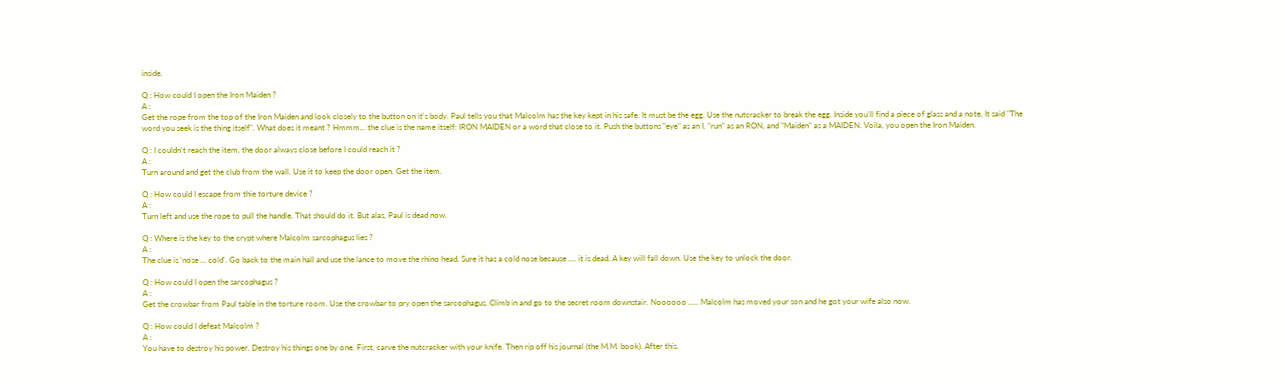inside.

Q : How could I open the Iron Maiden ?
A :
Get the rope from the top of the Iron Maiden and look closely to the button on it's body. Paul tells you that Malcolm has the key kept in his safe. It must be the egg. Use the nutcracker to break the egg. Inside you'll find a piece of glass and a note. It said "The word you seek is the thing itself". What does it meant ? Hmmm... the clue is the name itself: IRON MAIDEN or a word that close to it. Push the buttons "eye" as an I, "run" as an RON, and "Maiden" as a MAIDEN. Voila, you open the Iron Maiden.

Q : I couldn't reach the item, the door always close before I could reach it ?
A :
Turn around and get the club from the wall. Use it to keep the door open. Get the item.

Q : How could I escape from thie torture device ?
A :
Turn left and use the rope to pull the handle. That should do it. But alas, Paul is dead now.

Q : Where is the key to the crypt where Malcolm sarcophagus lies ?
A :
The clue is 'nose ... cold'. Go back to the main hall and use the lance to move the rhino head. Sure it has a cold nose because .... it is dead. A key will fall down. Use the key to unlock the door.

Q : How could I open the sarcophagus ?
A :
Get the crowbar from Paul table in the torture room. Use the crowbar to pry open the sarcophagus. Climb in and go to the secret room downstair. Noooooo ..... Malcolm has moved your son and he got your wife also now.

Q : How could I defeat Malcolm ?
A :
You have to destroy his power. Destroy his things one by one. First, carve the nutcracker with your knife. Then rip off his journal (the M.M. book). After this,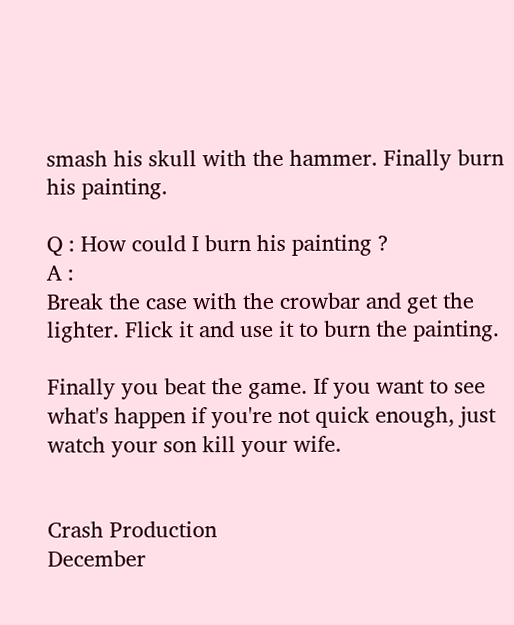smash his skull with the hammer. Finally burn his painting.

Q : How could I burn his painting ?
A :
Break the case with the crowbar and get the lighter. Flick it and use it to burn the painting.

Finally you beat the game. If you want to see what's happen if you're not quick enough, just watch your son kill your wife.


Crash Production
December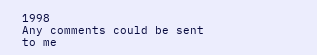1998
Any comments could be sent to me